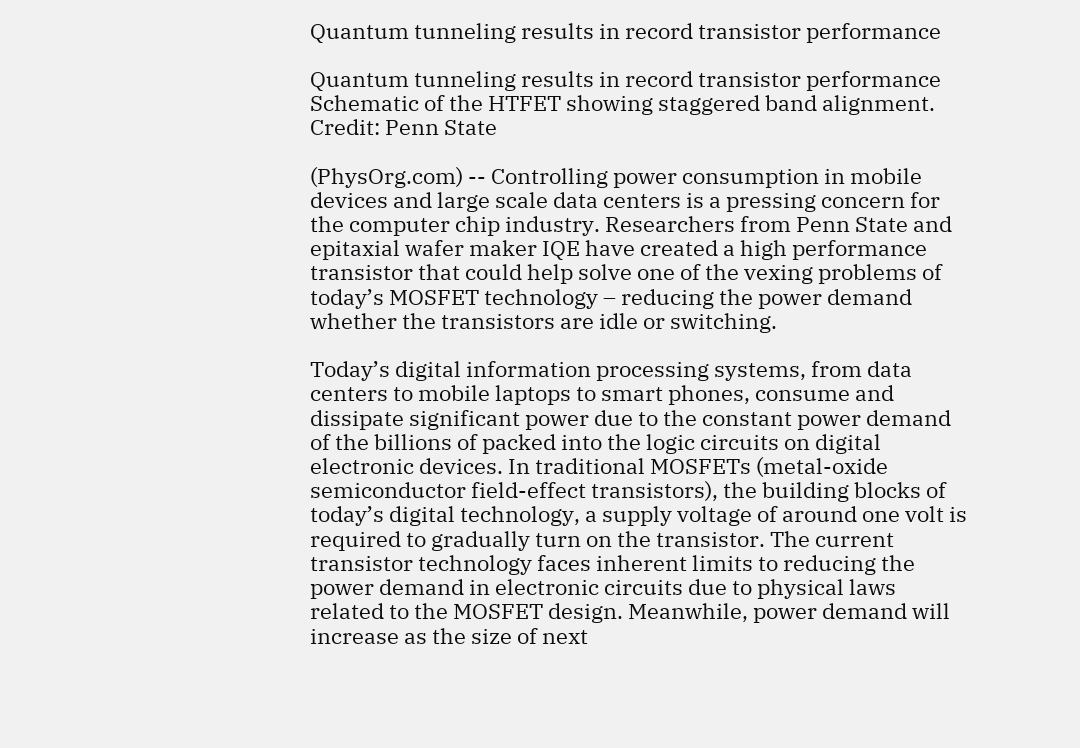Quantum tunneling results in record transistor performance

Quantum tunneling results in record transistor performance
Schematic of the HTFET showing staggered band alignment. Credit: Penn State

(PhysOrg.com) -- Controlling power consumption in mobile devices and large scale data centers is a pressing concern for the computer chip industry. Researchers from Penn State and epitaxial wafer maker IQE have created a high performance transistor that could help solve one of the vexing problems of today’s MOSFET technology – reducing the power demand whether the transistors are idle or switching.

Today’s digital information processing systems, from data centers to mobile laptops to smart phones, consume and dissipate significant power due to the constant power demand of the billions of packed into the logic circuits on digital electronic devices. In traditional MOSFETs (metal-oxide semiconductor field-effect transistors), the building blocks of today’s digital technology, a supply voltage of around one volt is required to gradually turn on the transistor. The current transistor technology faces inherent limits to reducing the power demand in electronic circuits due to physical laws related to the MOSFET design. Meanwhile, power demand will increase as the size of next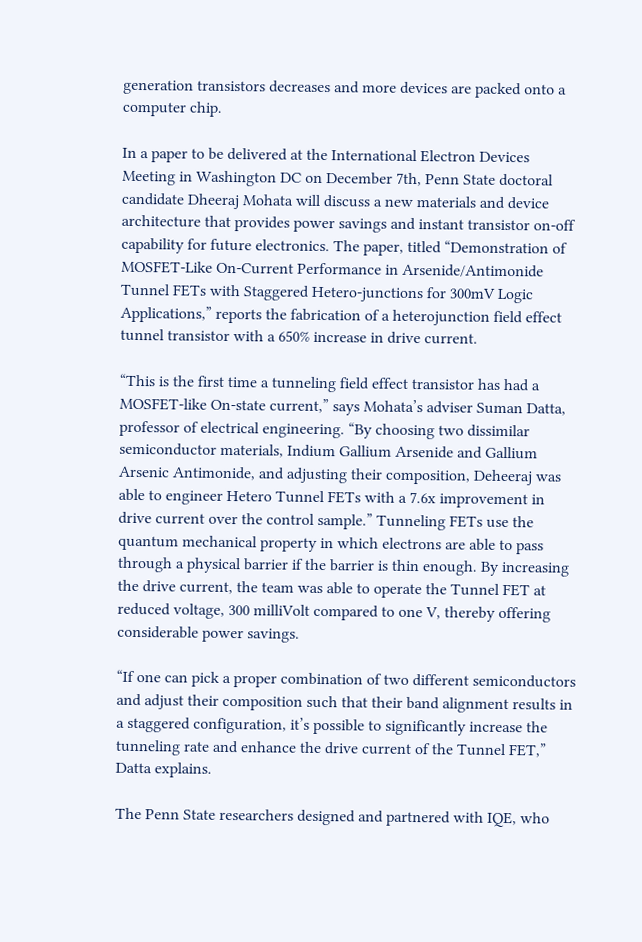generation transistors decreases and more devices are packed onto a computer chip.

In a paper to be delivered at the International Electron Devices Meeting in Washington DC on December 7th, Penn State doctoral candidate Dheeraj Mohata will discuss a new materials and device architecture that provides power savings and instant transistor on-off capability for future electronics. The paper, titled “Demonstration of MOSFET-Like On-Current Performance in Arsenide/Antimonide Tunnel FETs with Staggered Hetero-junctions for 300mV Logic Applications,” reports the fabrication of a heterojunction field effect tunnel transistor with a 650% increase in drive current.

“This is the first time a tunneling field effect transistor has had a MOSFET-like On-state current,” says Mohata’s adviser Suman Datta, professor of electrical engineering. “By choosing two dissimilar semiconductor materials, Indium Gallium Arsenide and Gallium Arsenic Antimonide, and adjusting their composition, Deheeraj was able to engineer Hetero Tunnel FETs with a 7.6x improvement in drive current over the control sample.” Tunneling FETs use the quantum mechanical property in which electrons are able to pass through a physical barrier if the barrier is thin enough. By increasing the drive current, the team was able to operate the Tunnel FET at reduced voltage, 300 milliVolt compared to one V, thereby offering considerable power savings.

“If one can pick a proper combination of two different semiconductors and adjust their composition such that their band alignment results in a staggered configuration, it’s possible to significantly increase the tunneling rate and enhance the drive current of the Tunnel FET,” Datta explains.

The Penn State researchers designed and partnered with IQE, who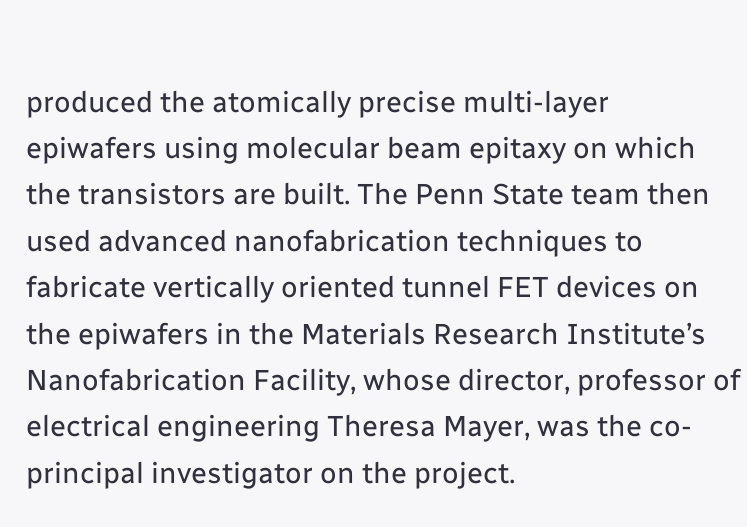produced the atomically precise multi-layer epiwafers using molecular beam epitaxy on which the transistors are built. The Penn State team then used advanced nanofabrication techniques to fabricate vertically oriented tunnel FET devices on the epiwafers in the Materials Research Institute’s Nanofabrication Facility, whose director, professor of electrical engineering Theresa Mayer, was the co-principal investigator on the project.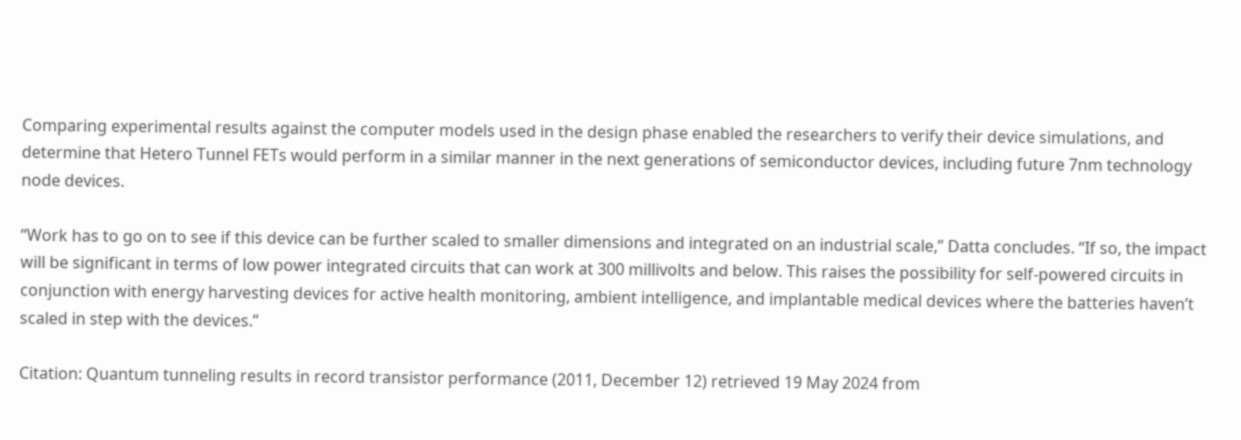Comparing experimental results against the computer models used in the design phase enabled the researchers to verify their device simulations, and determine that Hetero Tunnel FETs would perform in a similar manner in the next generations of semiconductor devices, including future 7nm technology node devices.

“Work has to go on to see if this device can be further scaled to smaller dimensions and integrated on an industrial scale,” Datta concludes. “If so, the impact will be significant in terms of low power integrated circuits that can work at 300 millivolts and below. This raises the possibility for self-powered circuits in conjunction with energy harvesting devices for active health monitoring, ambient intelligence, and implantable medical devices where the batteries haven’t scaled in step with the devices.”

Citation: Quantum tunneling results in record transistor performance (2011, December 12) retrieved 19 May 2024 from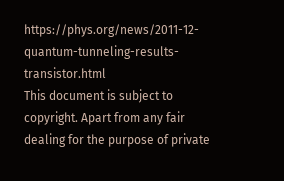https://phys.org/news/2011-12-quantum-tunneling-results-transistor.html
This document is subject to copyright. Apart from any fair dealing for the purpose of private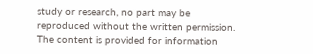study or research, no part may be reproduced without the written permission. The content is provided for information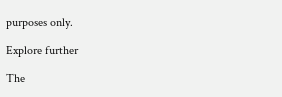purposes only.

Explore further

The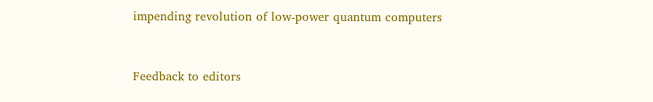impending revolution of low-power quantum computers


Feedback to editors